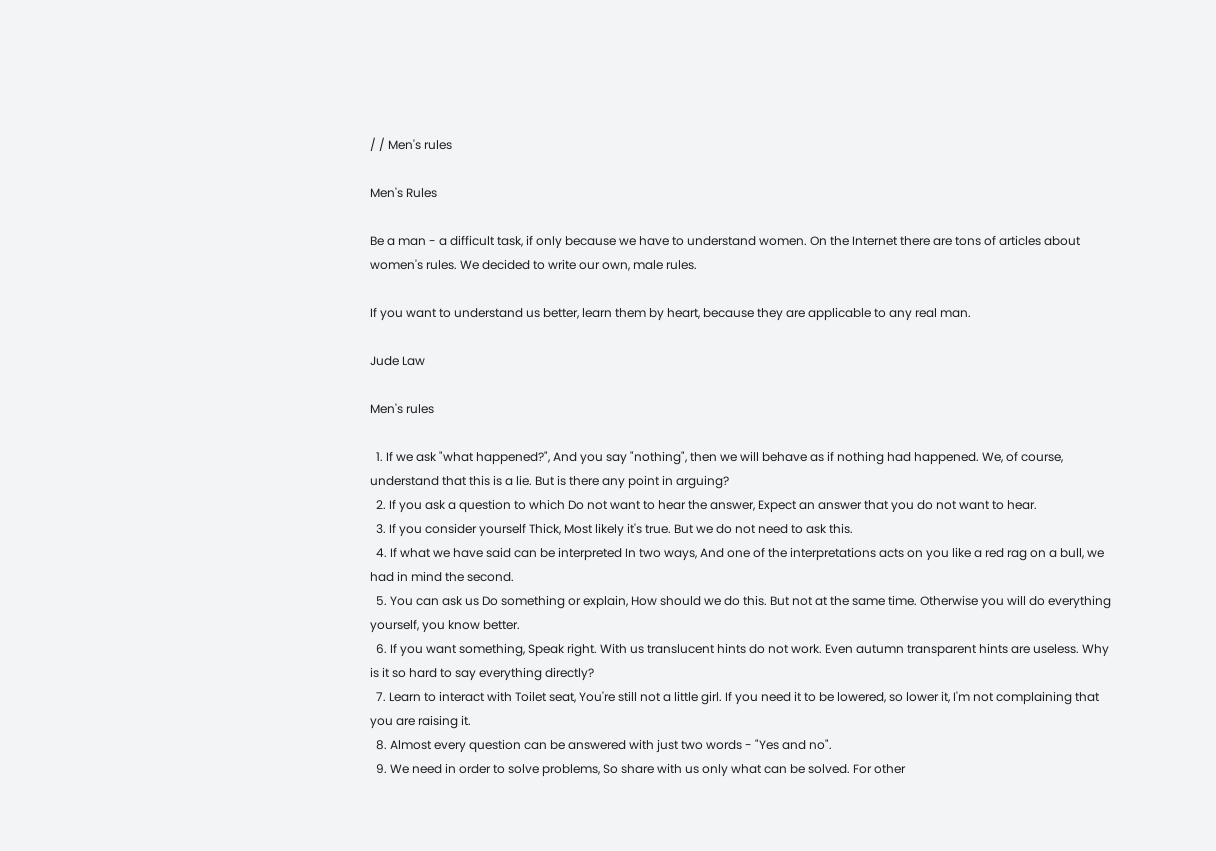/ / Men's rules

Men's Rules

Be a man - a difficult task, if only because we have to understand women. On the Internet there are tons of articles about women's rules. We decided to write our own, male rules.

If you want to understand us better, learn them by heart, because they are applicable to any real man.

Jude Law

Men's rules

  1. If we ask "what happened?", And you say "nothing", then we will behave as if nothing had happened. We, of course, understand that this is a lie. But is there any point in arguing?
  2. If you ask a question to which Do not want to hear the answer, Expect an answer that you do not want to hear.
  3. If you consider yourself Thick, Most likely it's true. But we do not need to ask this.
  4. If what we have said can be interpreted In two ways, And one of the interpretations acts on you like a red rag on a bull, we had in mind the second.
  5. You can ask us Do something or explain, How should we do this. But not at the same time. Otherwise you will do everything yourself, you know better.
  6. If you want something, Speak right. With us translucent hints do not work. Even autumn transparent hints are useless. Why is it so hard to say everything directly?
  7. Learn to interact with Toilet seat, You're still not a little girl. If you need it to be lowered, so lower it, I'm not complaining that you are raising it.
  8. Almost every question can be answered with just two words - "Yes and no".
  9. We need in order to solve problems, So share with us only what can be solved. For other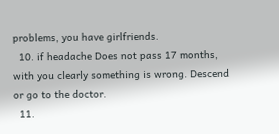problems, you have girlfriends.
  10. if headache Does not pass 17 months, with you clearly something is wrong. Descend or go to the doctor.
  11.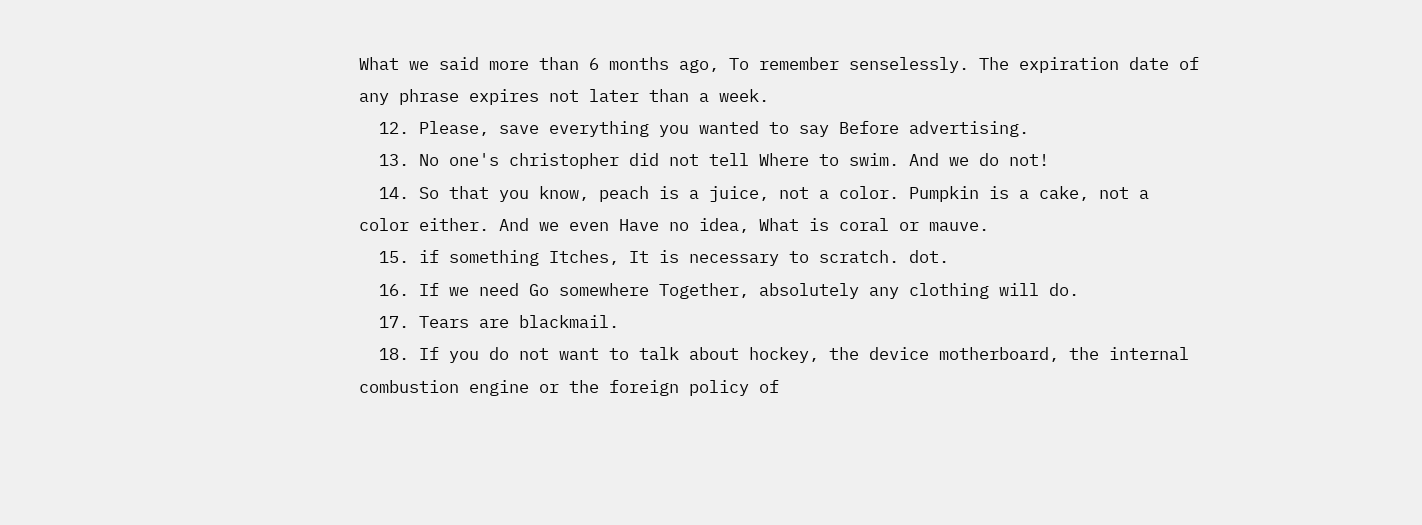What we said more than 6 months ago, To remember senselessly. The expiration date of any phrase expires not later than a week.
  12. Please, save everything you wanted to say Before advertising.
  13. No one's christopher did not tell Where to swim. And we do not!
  14. So that you know, peach is a juice, not a color. Pumpkin is a cake, not a color either. And we even Have no idea, What is coral or mauve.
  15. if something Itches, It is necessary to scratch. dot.
  16. If we need Go somewhere Together, absolutely any clothing will do.
  17. Tears are blackmail.
  18. If you do not want to talk about hockey, the device motherboard, the internal combustion engine or the foreign policy of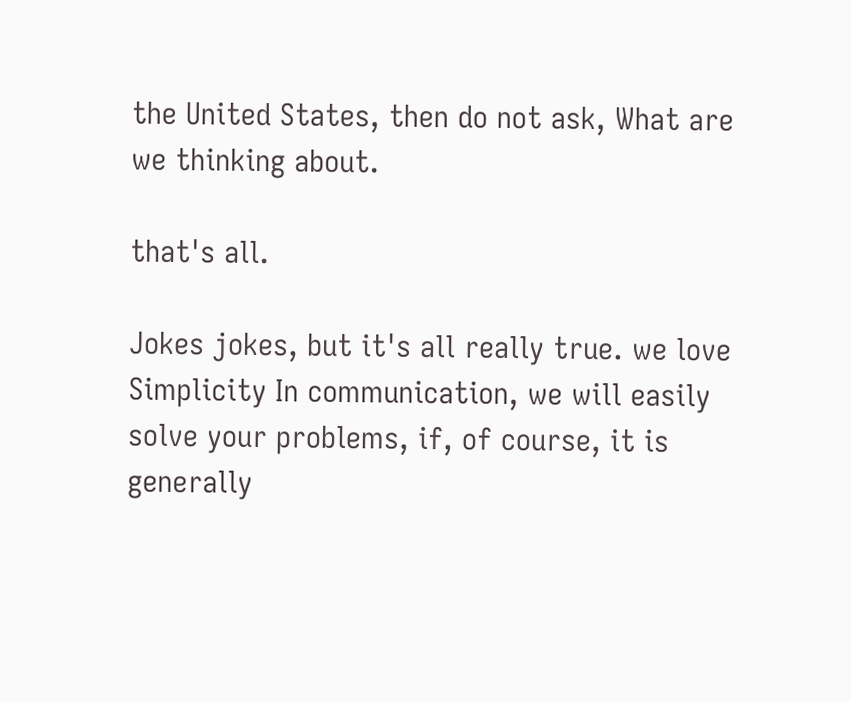the United States, then do not ask, What are we thinking about.

that's all.

Jokes jokes, but it's all really true. we love Simplicity In communication, we will easily solve your problems, if, of course, it is generally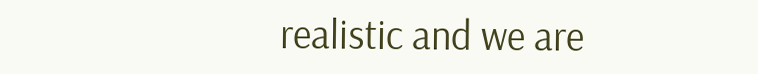realistic and we are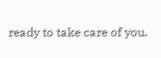ready to take care of you.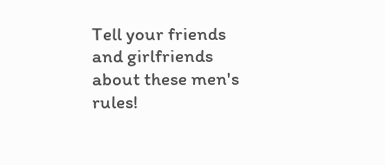Tell your friends and girlfriends about these men's rules!